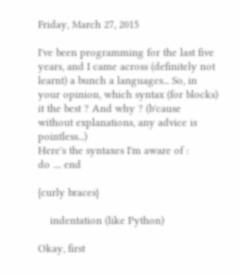Friday, March 27, 2015

I've been programming for the last five years, and I came across (definitely not learnt) a bunch a languages... So, in your opinion, which syntax (for blocks) it the best ? And why ? (b'cause without explanations, any advice is pointless...)
Here's the syntaxes I'm aware of :
do .... end

{curly braces}

    indentation (like Python)

Okay, first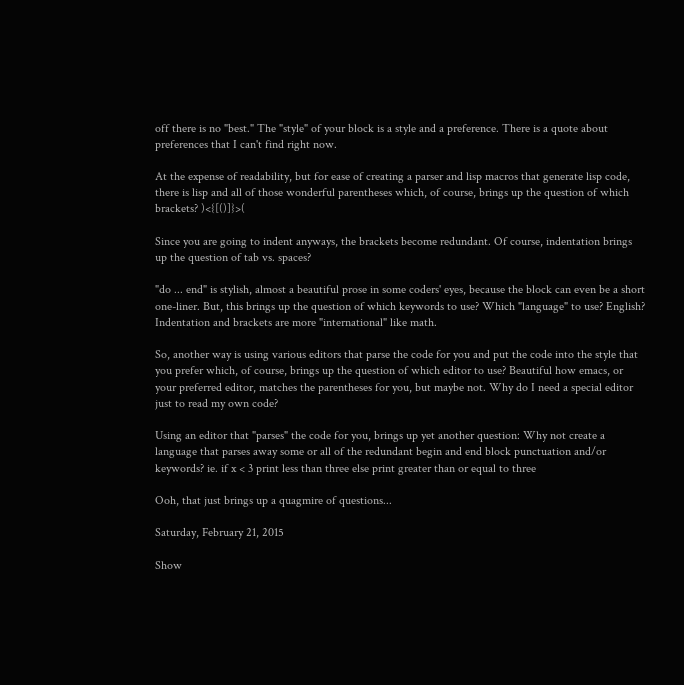off there is no "best." The "style" of your block is a style and a preference. There is a quote about preferences that I can't find right now.

At the expense of readability, but for ease of creating a parser and lisp macros that generate lisp code, there is lisp and all of those wonderful parentheses which, of course, brings up the question of which brackets? )<{[()]}>(

Since you are going to indent anyways, the brackets become redundant. Of course, indentation brings up the question of tab vs. spaces?

"do ... end" is stylish, almost a beautiful prose in some coders' eyes, because the block can even be a short one-liner. But, this brings up the question of which keywords to use? Which "language" to use? English? Indentation and brackets are more "international" like math.

So, another way is using various editors that parse the code for you and put the code into the style that you prefer which, of course, brings up the question of which editor to use? Beautiful how emacs, or your preferred editor, matches the parentheses for you, but maybe not. Why do I need a special editor just to read my own code?

Using an editor that "parses" the code for you, brings up yet another question: Why not create a language that parses away some or all of the redundant begin and end block punctuation and/or keywords? ie. if x < 3 print less than three else print greater than or equal to three

Ooh, that just brings up a quagmire of questions...

Saturday, February 21, 2015

Show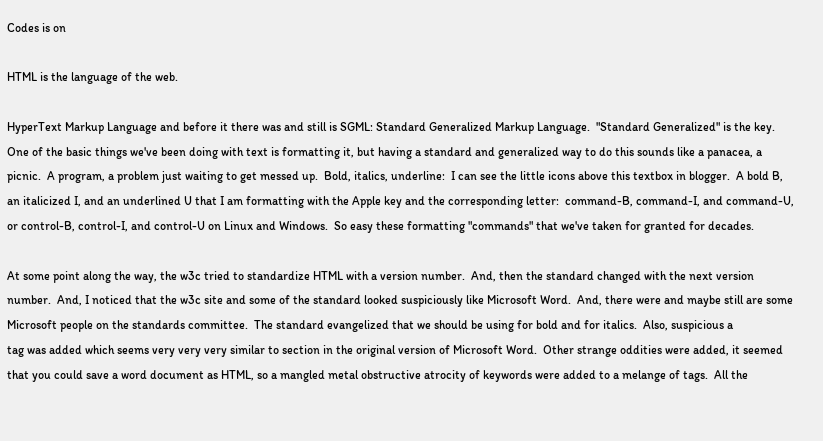Codes is on

HTML is the language of the web.

HyperText Markup Language and before it there was and still is SGML: Standard Generalized Markup Language.  "Standard Generalized" is the key.  One of the basic things we've been doing with text is formatting it, but having a standard and generalized way to do this sounds like a panacea, a picnic.  A program, a problem just waiting to get messed up.  Bold, italics, underline:  I can see the little icons above this textbox in blogger.  A bold B, an italicized I, and an underlined U that I am formatting with the Apple key and the corresponding letter:  command-B, command-I, and command-U, or control-B, control-I, and control-U on Linux and Windows.  So easy these formatting "commands" that we've taken for granted for decades.

At some point along the way, the w3c tried to standardize HTML with a version number.  And, then the standard changed with the next version number.  And, I noticed that the w3c site and some of the standard looked suspiciously like Microsoft Word.  And, there were and maybe still are some Microsoft people on the standards committee.  The standard evangelized that we should be using for bold and for italics.  Also, suspicious a
tag was added which seems very very very similar to section in the original version of Microsoft Word.  Other strange oddities were added, it seemed that you could save a word document as HTML, so a mangled metal obstructive atrocity of keywords were added to a melange of tags.  All the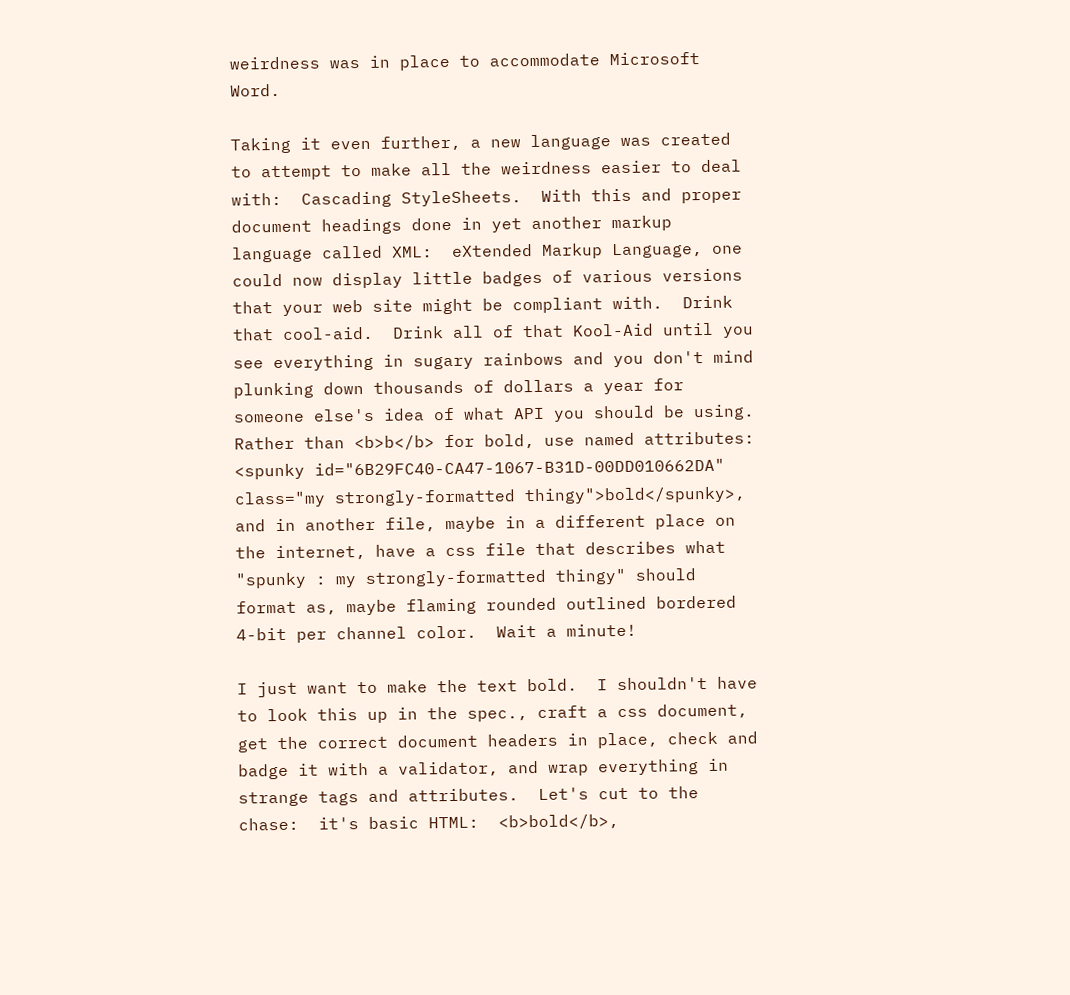weirdness was in place to accommodate Microsoft Word.

Taking it even further, a new language was created to attempt to make all the weirdness easier to deal with:  Cascading StyleSheets.  With this and proper document headings done in yet another markup language called XML:  eXtended Markup Language, one  could now display little badges of various versions that your web site might be compliant with.  Drink that cool-aid.  Drink all of that Kool-Aid until you see everything in sugary rainbows and you don't mind plunking down thousands of dollars a year for someone else's idea of what API you should be using.  Rather than <b>b</b> for bold, use named attributes:  <spunky id="6B29FC40-CA47-1067-B31D-00DD010662DA" class="my strongly-formatted thingy">bold</spunky>, and in another file, maybe in a different place on the internet, have a css file that describes what "spunky : my strongly-formatted thingy" should format as, maybe flaming rounded outlined bordered 4-bit per channel color.  Wait a minute!

I just want to make the text bold.  I shouldn't have to look this up in the spec., craft a css document, get the correct document headers in place, check and badge it with a validator, and wrap everything in strange tags and attributes.  Let's cut to the chase:  it's basic HTML:  <b>bold</b>,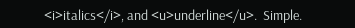<i>italics</i>, and <u>underline</u>.  Simple.